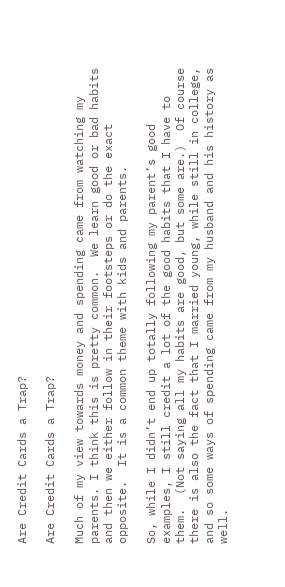Are Credit Cards a Trap?

Are Credit Cards a Trap?

Much of my view towards money and spending came from watching my parents. I think this is pretty common.  We learn good or bad habits and then we either follow in their footsteps or do the exact opposite.  It is a common theme with kids and parents.

So, while I didn’t end up totally following my parent’s good examples, I still credit a lot of the good habits that I have to them.  (Not saying all my habits are good, but some are.)  Of course there is also the fact that I married young, while still in college, and so some ways of spending came from my husband and his history as well.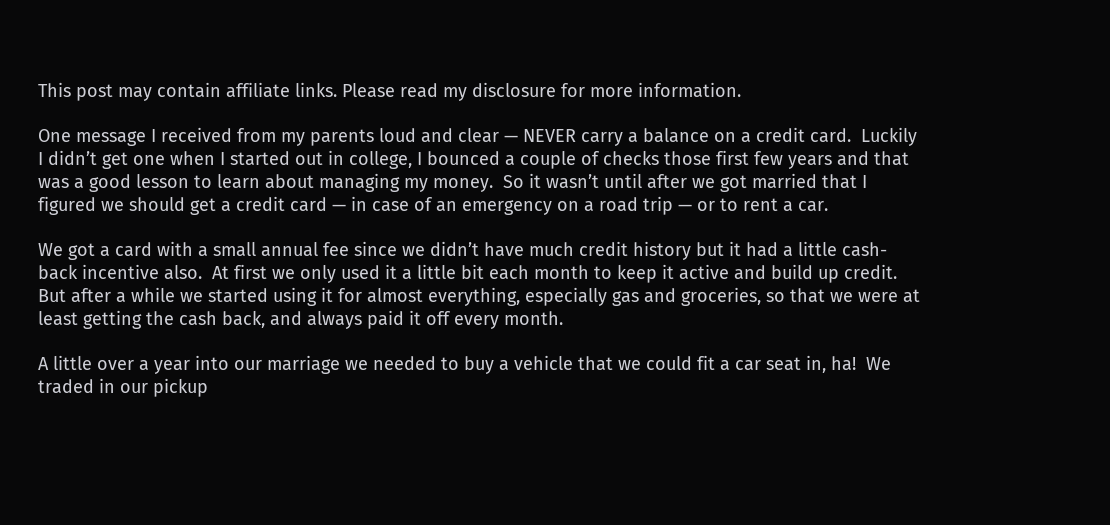This post may contain affiliate links. Please read my disclosure for more information.

One message I received from my parents loud and clear — NEVER carry a balance on a credit card.  Luckily I didn’t get one when I started out in college, I bounced a couple of checks those first few years and that was a good lesson to learn about managing my money.  So it wasn’t until after we got married that I figured we should get a credit card — in case of an emergency on a road trip — or to rent a car.

We got a card with a small annual fee since we didn’t have much credit history but it had a little cash-back incentive also.  At first we only used it a little bit each month to keep it active and build up credit.  But after a while we started using it for almost everything, especially gas and groceries, so that we were at least getting the cash back, and always paid it off every month.

A little over a year into our marriage we needed to buy a vehicle that we could fit a car seat in, ha!  We traded in our pickup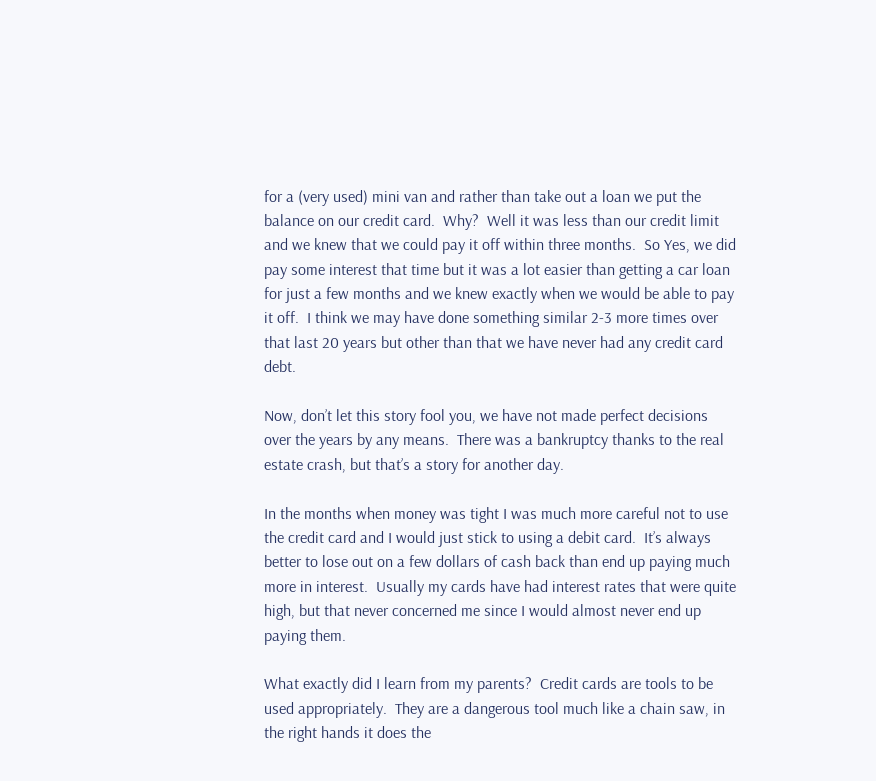for a (very used) mini van and rather than take out a loan we put the balance on our credit card.  Why?  Well it was less than our credit limit and we knew that we could pay it off within three months.  So Yes, we did pay some interest that time but it was a lot easier than getting a car loan for just a few months and we knew exactly when we would be able to pay it off.  I think we may have done something similar 2-3 more times over that last 20 years but other than that we have never had any credit card debt.

Now, don’t let this story fool you, we have not made perfect decisions over the years by any means.  There was a bankruptcy thanks to the real estate crash, but that’s a story for another day.

In the months when money was tight I was much more careful not to use the credit card and I would just stick to using a debit card.  It’s always better to lose out on a few dollars of cash back than end up paying much more in interest.  Usually my cards have had interest rates that were quite high, but that never concerned me since I would almost never end up paying them.

What exactly did I learn from my parents?  Credit cards are tools to be used appropriately.  They are a dangerous tool much like a chain saw, in the right hands it does the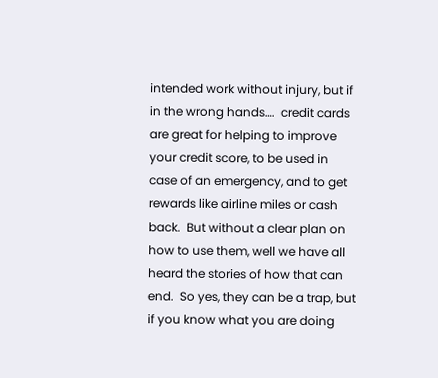intended work without injury, but if in the wrong hands….  credit cards are great for helping to improve your credit score, to be used in case of an emergency, and to get rewards like airline miles or cash back.  But without a clear plan on how to use them, well we have all heard the stories of how that can end.  So yes, they can be a trap, but if you know what you are doing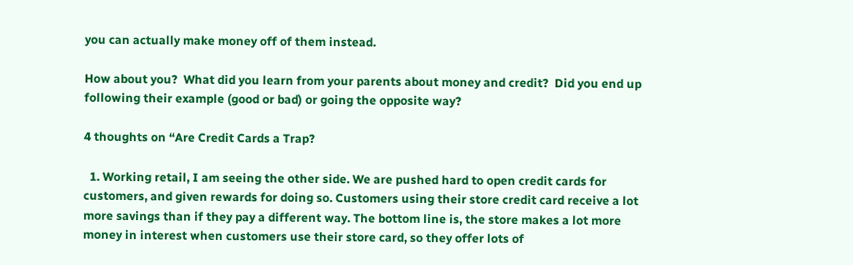you can actually make money off of them instead.

How about you?  What did you learn from your parents about money and credit?  Did you end up following their example (good or bad) or going the opposite way?

4 thoughts on “Are Credit Cards a Trap?

  1. Working retail, I am seeing the other side. We are pushed hard to open credit cards for customers, and given rewards for doing so. Customers using their store credit card receive a lot more savings than if they pay a different way. The bottom line is, the store makes a lot more money in interest when customers use their store card, so they offer lots of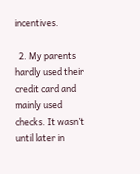incentives.

  2. My parents hardly used their credit card and mainly used checks. It wasn’t until later in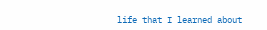life that I learned about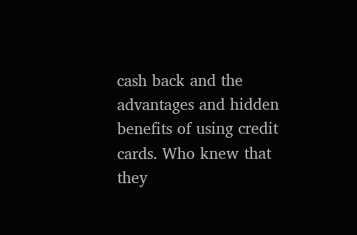cash back and the advantages and hidden benefits of using credit cards. Who knew that they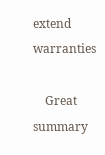extend warranties

    Great summary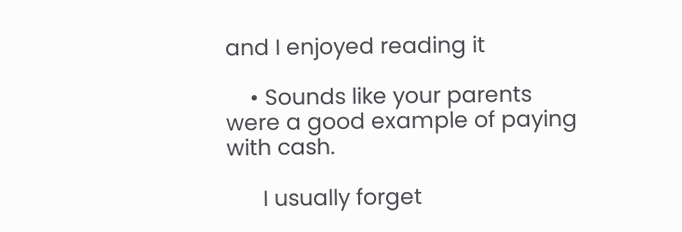and I enjoyed reading it

    • Sounds like your parents were a good example of paying with cash.

      I usually forget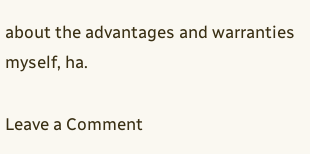about the advantages and warranties myself, ha.

Leave a Comment